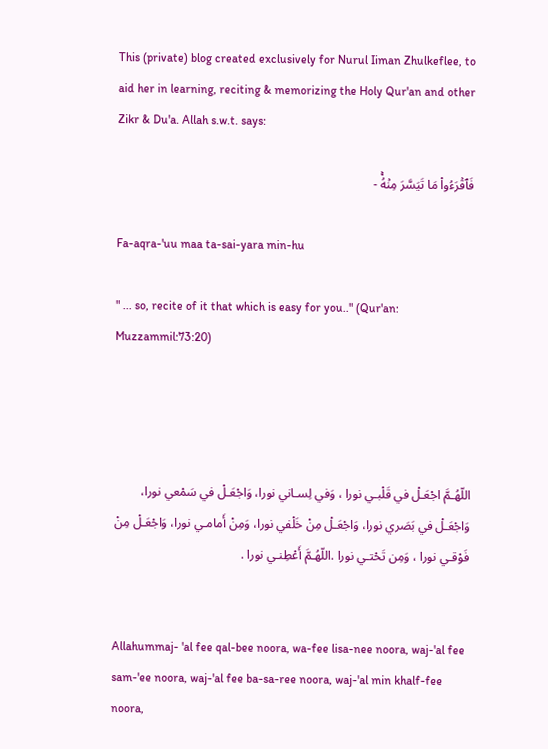This (private) blog created exclusively for Nurul Iiman Zhulkeflee, to aid her in learning, reciting & memorizing the Holy Qur'an and other Zikr & Du'a. Allah s.w.t. says:

فَٱقۡرَءُواْ مَا تَيَسَّرَ مِنۡهُ‌ۚ -

Fa-aqra-'uu maa ta-sai-yara min-hu

" ... so, recite of it that which is easy for you.." (Qur'an: Muzzammil:73:20)




اللّهُـمَّ اجْعَـلْ في قَلْبـي نورا ، وَفي لِسـاني نورا، وَاجْعَـلْ في سَمْعي نورا، وَاجْعَـلْ في بَصَري نورا، وَاجْعَـلْ مِنْ خَلْفي نورا، وَمِنْ أَمامـي نورا، وَاجْعَـلْ مِنْ فَوْقـي نورا ، وَمِن تَحْتـي نورا .اللّهُـمَّ أَعْطِنـي نورا .


Allahummaj- 'al fee qal-bee noora, wa-fee lisa-nee noora, waj-'al fee sam-'ee noora, waj-'al fee ba-sa-ree noora, waj-'al min khalf-fee noora,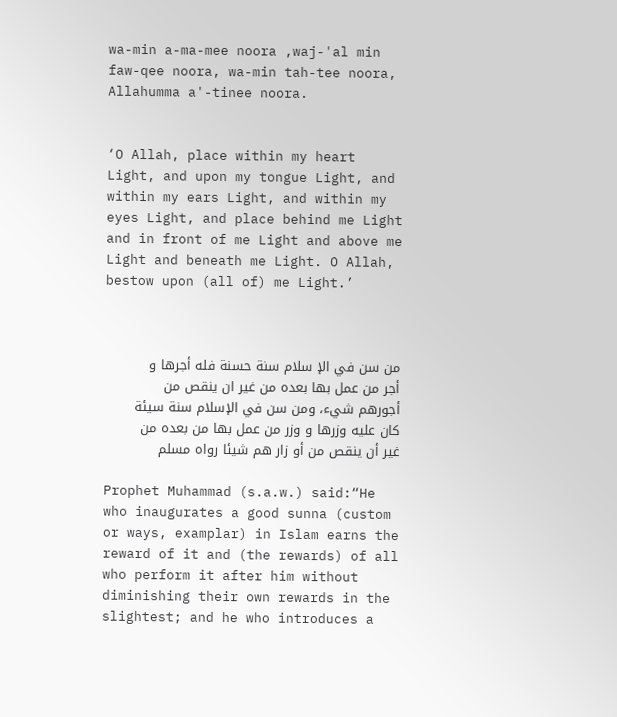wa-min a-ma-mee noora ,waj-'al min faw-qee noora, wa-min tah-tee noora, Allahumma a'-tinee noora.


‘O Allah, place within my heart Light, and upon my tongue Light, and within my ears Light, and within my eyes Light, and place behind me Light and in front of me Light and above me Light and beneath me Light. O Allah, bestow upon (all of) me Light.’



من سن في الإ سلام سنة حسنة فله أجرها و أجر من عمل بها بعده من غير ان ينقص من أجورهم شيء، ومن سن في الإسلام سنة سيئة كان عليه وزرها و وزر من عمل بها من بعده من غير أن ينقص من أو زار هم شيئا رواه مسلم

Prophet Muhammad (s.a.w.) said:“He who inaugurates a good sunna (custom or ways, examplar) in Islam earns the reward of it and (the rewards) of all who perform it after him without diminishing their own rewards in the slightest; and he who introduces a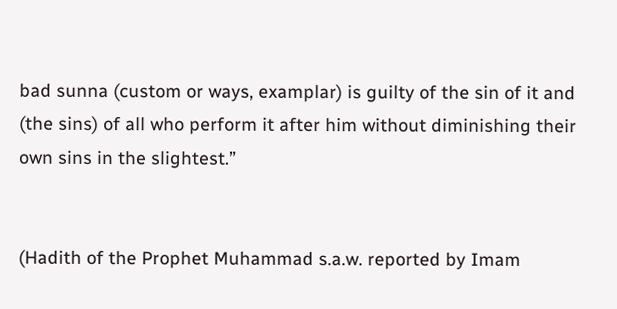bad sunna (custom or ways, examplar) is guilty of the sin of it and (the sins) of all who perform it after him without diminishing their own sins in the slightest.”


(Hadith of the Prophet Muhammad s.a.w. reported by Imam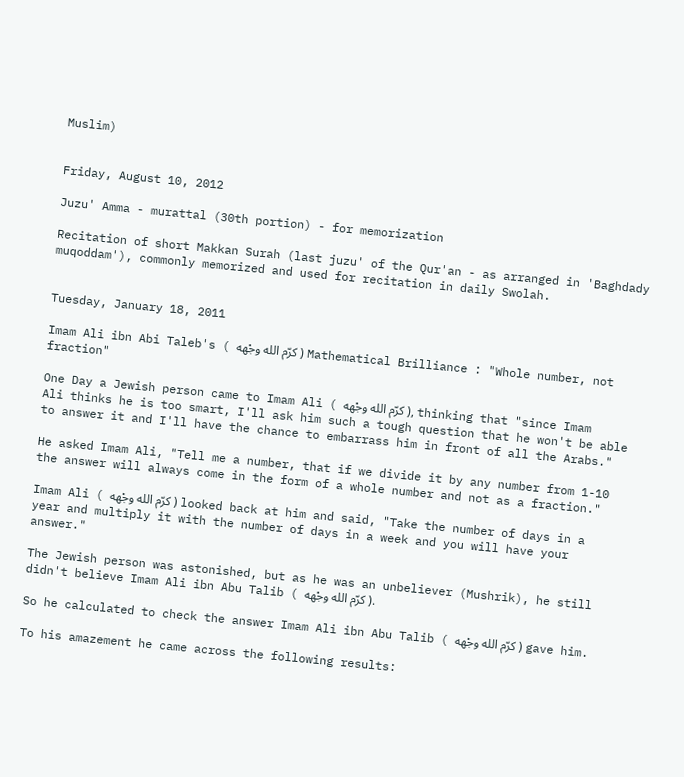Muslim)


Friday, August 10, 2012

Juzu' Amma - murattal (30th portion) - for memorization

Recitation of short Makkan Surah (last juzu' of the Qur'an - as arranged in 'Baghdady muqoddam'), commonly memorized and used for recitation in daily Swolah.


Tuesday, January 18, 2011

Imam Ali ibn Abi Taleb's ( كرّم الله وجْهه ) Mathematical Brilliance : "Whole number, not fraction"

One Day a Jewish person came to Imam Ali ( كرّم الله وجْهه ), thinking that "since Imam Ali thinks he is too smart, I'll ask him such a tough question that he won't be able to answer it and I'll have the chance to embarrass him in front of all the Arabs."

He asked Imam Ali, "Tell me a number, that if we divide it by any number from 1-10 the answer will always come in the form of a whole number and not as a fraction."

Imam Ali ( كرّم الله وجْهه ) looked back at him and said, "Take the number of days in a year and multiply it with the number of days in a week and you will have your answer."

The Jewish person was astonished, but as he was an unbeliever (Mushrik), he still didn't believe Imam Ali ibn Abu Talib ( كرّم الله وجْهه ).

So he calculated to check the answer Imam Ali ibn Abu Talib ( كرّم الله وجْهه ) gave him.

To his amazement he came across the following results: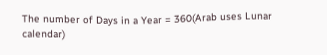The number of Days in a Year = 360(Arab uses Lunar calendar)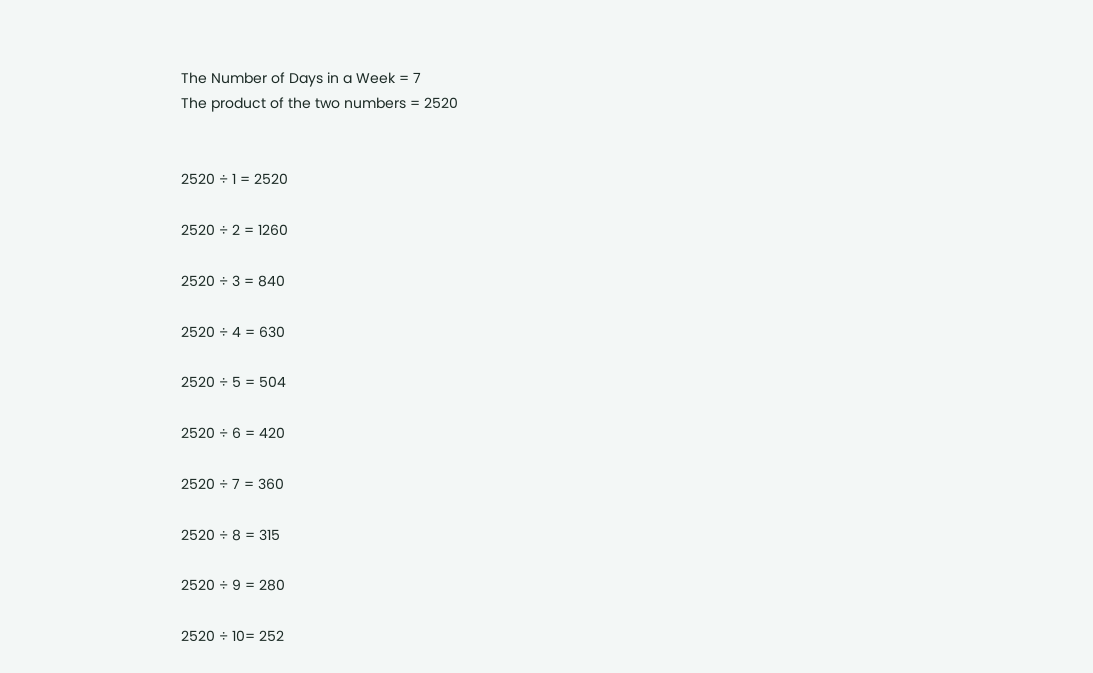The Number of Days in a Week = 7
The product of the two numbers = 2520


2520 ÷ 1 = 2520

2520 ÷ 2 = 1260

2520 ÷ 3 = 840

2520 ÷ 4 = 630

2520 ÷ 5 = 504

2520 ÷ 6 = 420

2520 ÷ 7 = 360

2520 ÷ 8 = 315

2520 ÷ 9 = 280

2520 ÷ 10= 252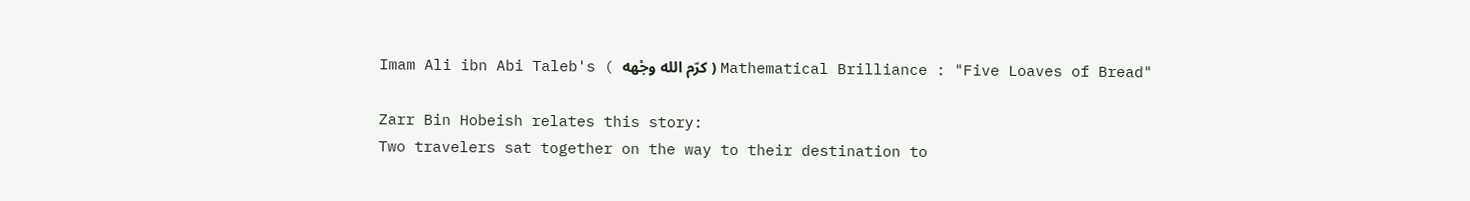Imam Ali ibn Abi Taleb's ( كرّم الله وجْهه ) Mathematical Brilliance : "Five Loaves of Bread"

Zarr Bin Hobeish relates this story:
Two travelers sat together on the way to their destination to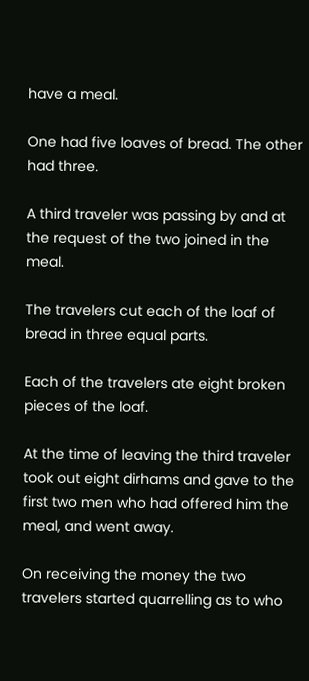have a meal.

One had five loaves of bread. The other had three.

A third traveler was passing by and at the request of the two joined in the meal.

The travelers cut each of the loaf of bread in three equal parts.

Each of the travelers ate eight broken pieces of the loaf.

At the time of leaving the third traveler took out eight dirhams and gave to the first two men who had offered him the meal, and went away.

On receiving the money the two travelers started quarrelling as to who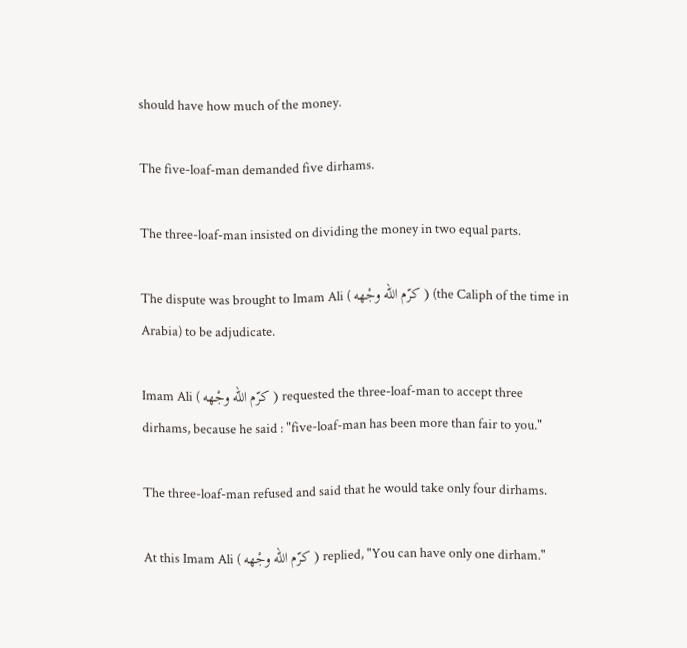should have how much of the money.

The five-loaf-man demanded five dirhams.

The three-loaf-man insisted on dividing the money in two equal parts.

The dispute was brought to Imam Ali ( كرّم الله وجْهه ) (the Caliph of the time in Arabia) to be adjudicate.

Imam Ali ( كرّم الله وجْهه ) requested the three-loaf-man to accept three dirhams, because he said : "five-loaf-man has been more than fair to you."

The three-loaf-man refused and said that he would take only four dirhams.

At this Imam Ali ( كرّم الله وجْهه ) replied, "You can have only one dirham."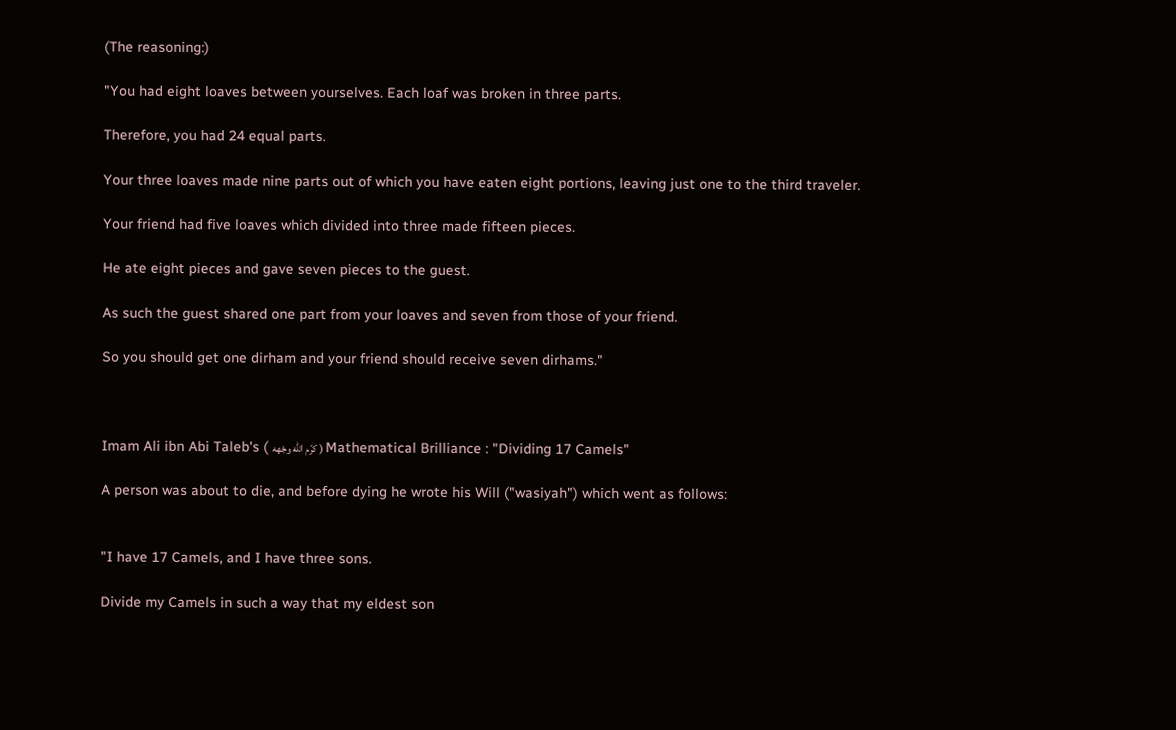(The reasoning:)

"You had eight loaves between yourselves. Each loaf was broken in three parts.

Therefore, you had 24 equal parts.

Your three loaves made nine parts out of which you have eaten eight portions, leaving just one to the third traveler.

Your friend had five loaves which divided into three made fifteen pieces.

He ate eight pieces and gave seven pieces to the guest.

As such the guest shared one part from your loaves and seven from those of your friend.

So you should get one dirham and your friend should receive seven dirhams."



Imam Ali ibn Abi Taleb's ( كرّم الله وجْهه ) Mathematical Brilliance : "Dividing 17 Camels"

A person was about to die, and before dying he wrote his Will ("wasiyah") which went as follows:


"I have 17 Camels, and I have three sons.

Divide my Camels in such a way that my eldest son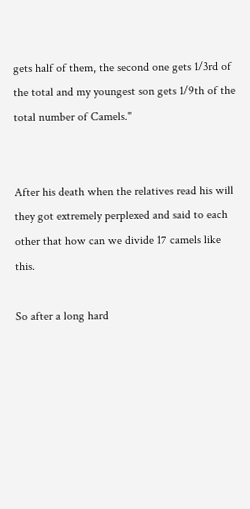gets half of them, the second one gets 1/3rd of the total and my youngest son gets 1/9th of the total number of Camels."


After his death when the relatives read his will they got extremely perplexed and said to each other that how can we divide 17 camels like this.

So after a long hard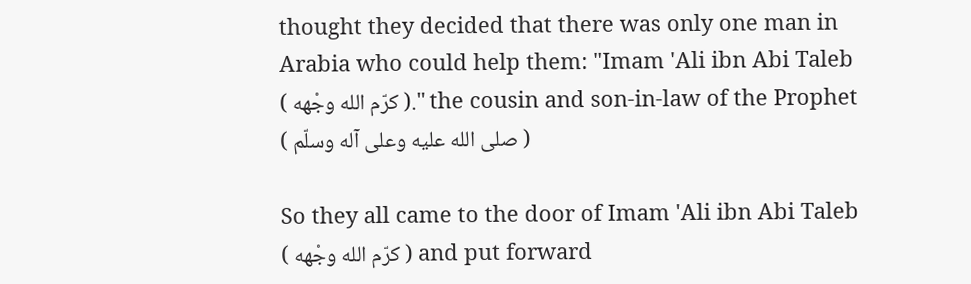thought they decided that there was only one man in Arabia who could help them: "Imam 'Ali ibn Abi Taleb ( كرّم الله وجْهه )." the cousin and son-in-law of the Prophet ( صلى الله عليه وعلى آله وسلّم )

So they all came to the door of Imam 'Ali ibn Abi Taleb ( كرّم الله وجْهه ) and put forward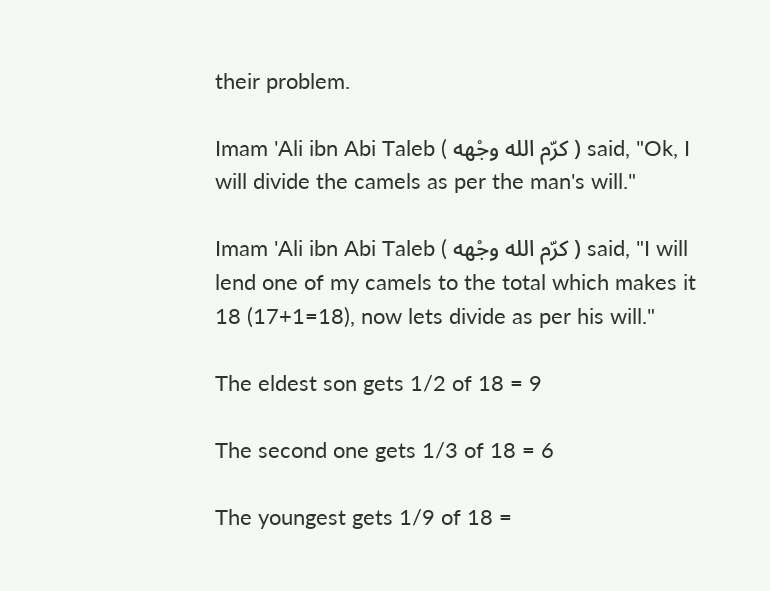their problem.

Imam 'Ali ibn Abi Taleb ( كرّم الله وجْهه ) said, "Ok, I will divide the camels as per the man's will."

Imam 'Ali ibn Abi Taleb ( كرّم الله وجْهه ) said, "I will lend one of my camels to the total which makes it 18 (17+1=18), now lets divide as per his will."

The eldest son gets 1/2 of 18 = 9

The second one gets 1/3 of 18 = 6

The youngest gets 1/9 of 18 =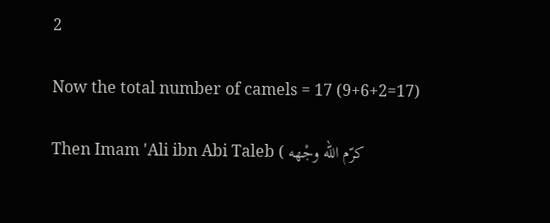2

Now the total number of camels = 17 (9+6+2=17)

Then Imam 'Ali ibn Abi Taleb ( كرّم الله وجْهه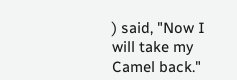) said, "Now I will take my Camel back."